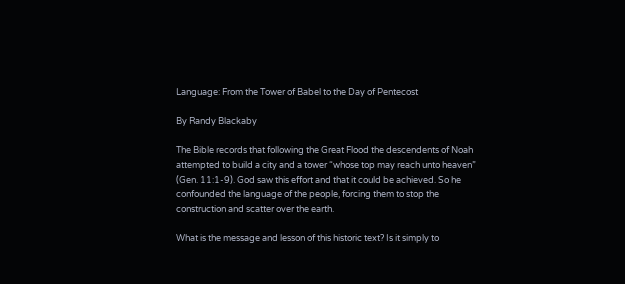Language: From the Tower of Babel to the Day of Pentecost

By Randy Blackaby

The Bible records that following the Great Flood the descendents of Noah attempted to build a city and a tower “whose top may reach unto heaven” (Gen. 11:1-9). God saw this effort and that it could be achieved. So he confounded the language of the people, forcing them to stop the construction and scatter over the earth.

What is the message and lesson of this historic text? Is it simply to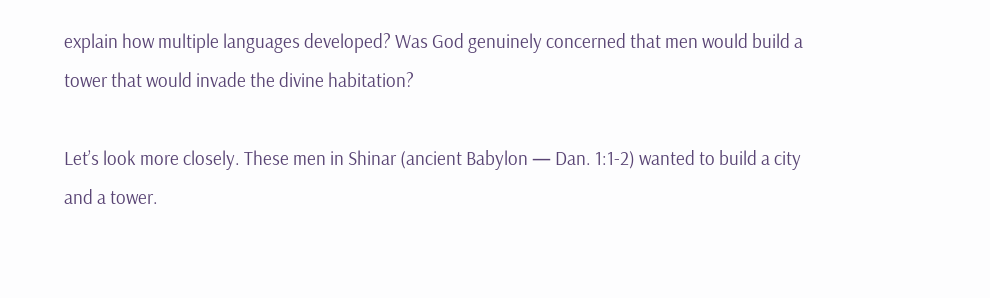explain how multiple languages developed? Was God genuinely concerned that men would build a tower that would invade the divine habitation?

Let’s look more closely. These men in Shinar (ancient Babylon — Dan. 1:1-2) wanted to build a city and a tower.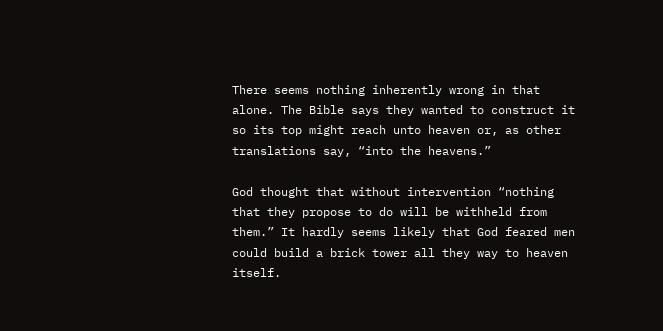There seems nothing inherently wrong in that alone. The Bible says they wanted to construct it so its top might reach unto heaven or, as other translations say, “into the heavens.”

God thought that without intervention “nothing that they propose to do will be withheld from them.” It hardly seems likely that God feared men could build a brick tower all they way to heaven itself.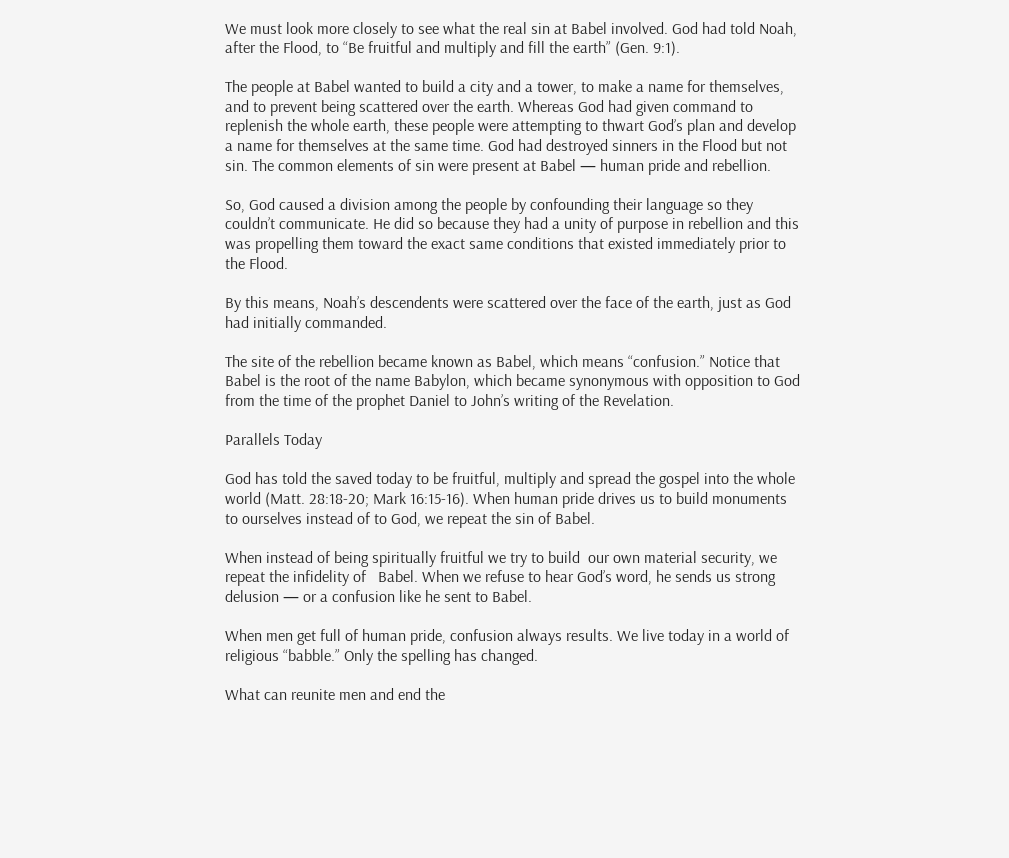We must look more closely to see what the real sin at Babel involved. God had told Noah, after the Flood, to “Be fruitful and multiply and fill the earth” (Gen. 9:1).

The people at Babel wanted to build a city and a tower, to make a name for themselves, and to prevent being scattered over the earth. Whereas God had given command to replenish the whole earth, these people were attempting to thwart God’s plan and develop a name for themselves at the same time. God had destroyed sinners in the Flood but not sin. The common elements of sin were present at Babel — human pride and rebellion.

So, God caused a division among the people by confounding their language so they couldn’t communicate. He did so because they had a unity of purpose in rebellion and this was propelling them toward the exact same conditions that existed immediately prior to the Flood.

By this means, Noah’s descendents were scattered over the face of the earth, just as God had initially commanded.

The site of the rebellion became known as Babel, which means “confusion.” Notice that Babel is the root of the name Babylon, which became synonymous with opposition to God from the time of the prophet Daniel to John’s writing of the Revelation.

Parallels Today

God has told the saved today to be fruitful, multiply and spread the gospel into the whole world (Matt. 28:18-20; Mark 16:15-16). When human pride drives us to build monuments to ourselves instead of to God, we repeat the sin of Babel.

When instead of being spiritually fruitful we try to build  our own material security, we repeat the infidelity of   Babel. When we refuse to hear God’s word, he sends us strong delusion — or a confusion like he sent to Babel.

When men get full of human pride, confusion always results. We live today in a world of religious “babble.” Only the spelling has changed.

What can reunite men and end the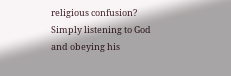religious confusion? Simply listening to God and obeying his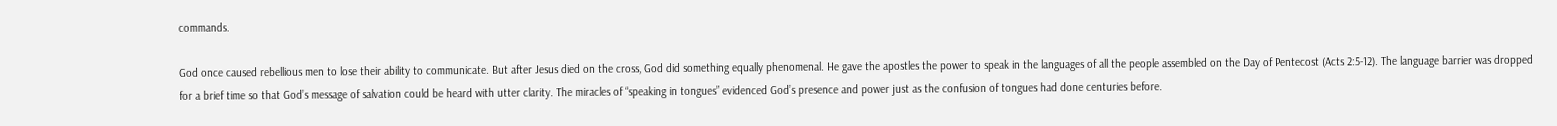commands.

God once caused rebellious men to lose their ability to communicate. But after Jesus died on the cross, God did something equally phenomenal. He gave the apostles the power to speak in the languages of all the people assembled on the Day of Pentecost (Acts 2:5-12). The language barrier was dropped for a brief time so that God’s message of salvation could be heard with utter clarity. The miracles of “speaking in tongues” evidenced God’s presence and power just as the confusion of tongues had done centuries before.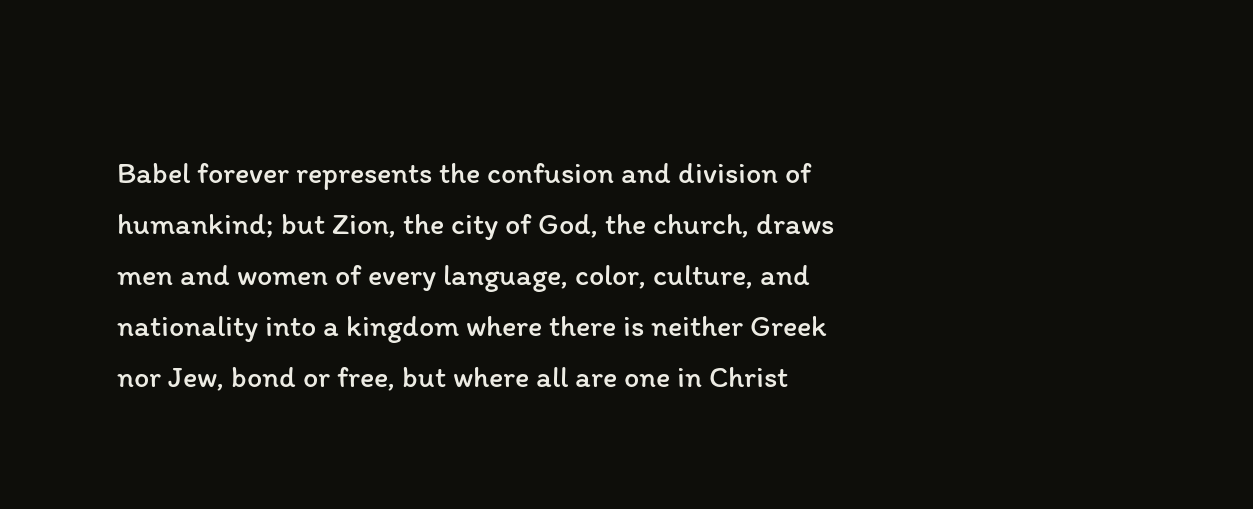Babel forever represents the confusion and division of humankind; but Zion, the city of God, the church, draws men and women of every language, color, culture, and nationality into a kingdom where there is neither Greek nor Jew, bond or free, but where all are one in Christ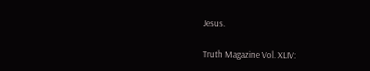Jesus.

Truth Magazine Vol. XLIV: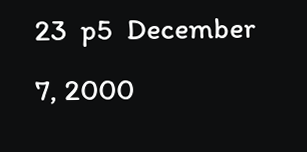23  p5  December 7, 2000